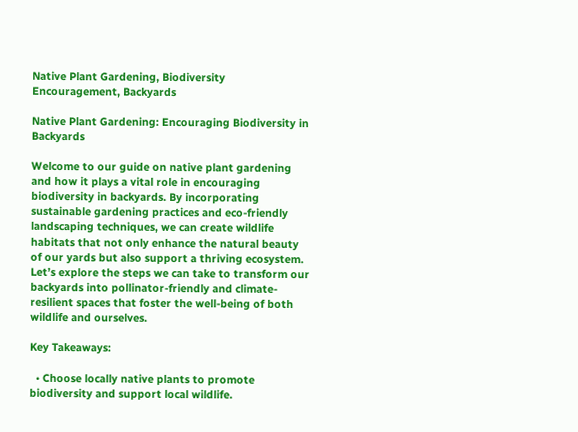Native Plant Gardening, Biodiversity Encouragement, Backyards

Native Plant Gardening: Encouraging Biodiversity in Backyards

Welcome to our guide on native plant gardening and how it plays a vital role in encouraging biodiversity in backyards. By incorporating sustainable gardening practices and eco-friendly landscaping techniques, we can create wildlife habitats that not only enhance the natural beauty of our yards but also support a thriving ecosystem. Let’s explore the steps we can take to transform our backyards into pollinator-friendly and climate-resilient spaces that foster the well-being of both wildlife and ourselves.

Key Takeaways:

  • Choose locally native plants to promote biodiversity and support local wildlife.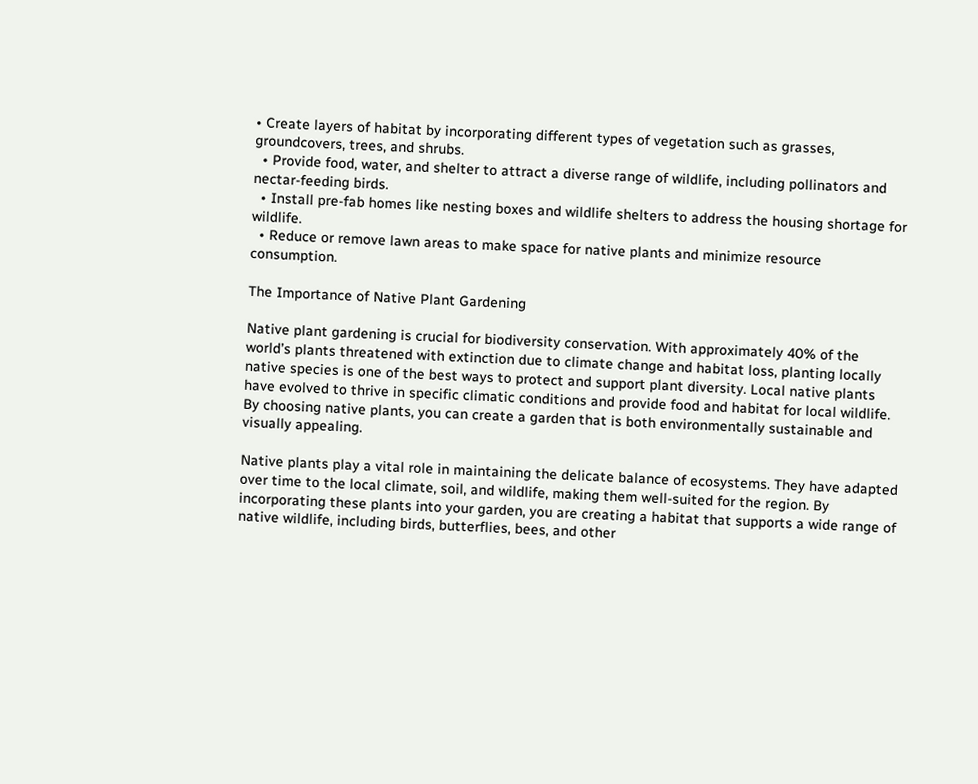• Create layers of habitat by incorporating different types of vegetation such as grasses, groundcovers, trees, and shrubs.
  • Provide food, water, and shelter to attract a diverse range of wildlife, including pollinators and nectar-feeding birds.
  • Install pre-fab homes like nesting boxes and wildlife shelters to address the housing shortage for wildlife.
  • Reduce or remove lawn areas to make space for native plants and minimize resource consumption.

The Importance of Native Plant Gardening

Native plant gardening is crucial for biodiversity conservation. With approximately 40% of the world’s plants threatened with extinction due to climate change and habitat loss, planting locally native species is one of the best ways to protect and support plant diversity. Local native plants have evolved to thrive in specific climatic conditions and provide food and habitat for local wildlife. By choosing native plants, you can create a garden that is both environmentally sustainable and visually appealing.

Native plants play a vital role in maintaining the delicate balance of ecosystems. They have adapted over time to the local climate, soil, and wildlife, making them well-suited for the region. By incorporating these plants into your garden, you are creating a habitat that supports a wide range of native wildlife, including birds, butterflies, bees, and other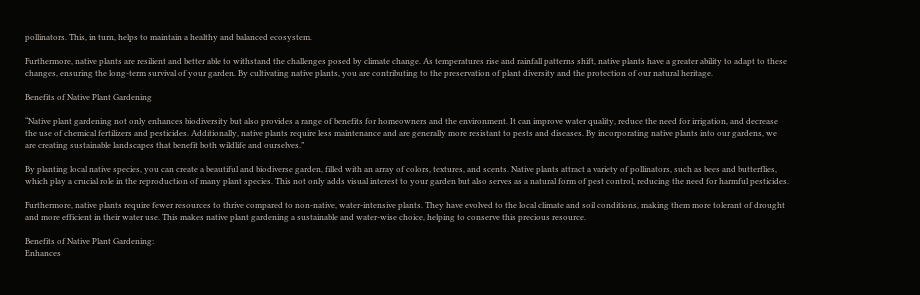pollinators. This, in turn, helps to maintain a healthy and balanced ecosystem.

Furthermore, native plants are resilient and better able to withstand the challenges posed by climate change. As temperatures rise and rainfall patterns shift, native plants have a greater ability to adapt to these changes, ensuring the long-term survival of your garden. By cultivating native plants, you are contributing to the preservation of plant diversity and the protection of our natural heritage.

Benefits of Native Plant Gardening

“Native plant gardening not only enhances biodiversity but also provides a range of benefits for homeowners and the environment. It can improve water quality, reduce the need for irrigation, and decrease the use of chemical fertilizers and pesticides. Additionally, native plants require less maintenance and are generally more resistant to pests and diseases. By incorporating native plants into our gardens, we are creating sustainable landscapes that benefit both wildlife and ourselves.”

By planting local native species, you can create a beautiful and biodiverse garden, filled with an array of colors, textures, and scents. Native plants attract a variety of pollinators, such as bees and butterflies, which play a crucial role in the reproduction of many plant species. This not only adds visual interest to your garden but also serves as a natural form of pest control, reducing the need for harmful pesticides.

Furthermore, native plants require fewer resources to thrive compared to non-native, water-intensive plants. They have evolved to the local climate and soil conditions, making them more tolerant of drought and more efficient in their water use. This makes native plant gardening a sustainable and water-wise choice, helping to conserve this precious resource.

Benefits of Native Plant Gardening:
Enhances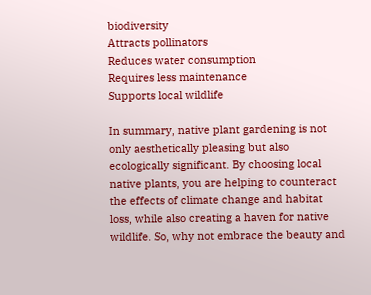biodiversity
Attracts pollinators
Reduces water consumption
Requires less maintenance
Supports local wildlife

In summary, native plant gardening is not only aesthetically pleasing but also ecologically significant. By choosing local native plants, you are helping to counteract the effects of climate change and habitat loss, while also creating a haven for native wildlife. So, why not embrace the beauty and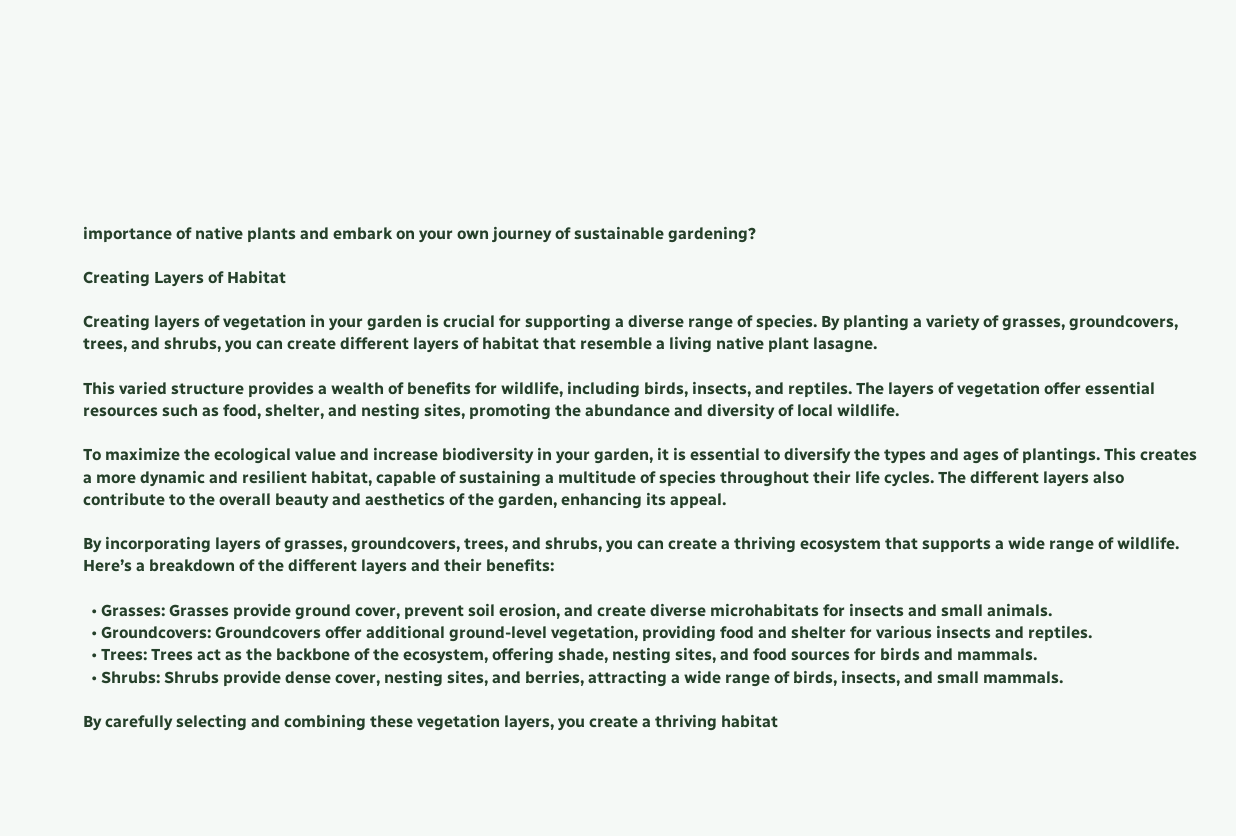importance of native plants and embark on your own journey of sustainable gardening?

Creating Layers of Habitat

Creating layers of vegetation in your garden is crucial for supporting a diverse range of species. By planting a variety of grasses, groundcovers, trees, and shrubs, you can create different layers of habitat that resemble a living native plant lasagne.

This varied structure provides a wealth of benefits for wildlife, including birds, insects, and reptiles. The layers of vegetation offer essential resources such as food, shelter, and nesting sites, promoting the abundance and diversity of local wildlife.

To maximize the ecological value and increase biodiversity in your garden, it is essential to diversify the types and ages of plantings. This creates a more dynamic and resilient habitat, capable of sustaining a multitude of species throughout their life cycles. The different layers also contribute to the overall beauty and aesthetics of the garden, enhancing its appeal.

By incorporating layers of grasses, groundcovers, trees, and shrubs, you can create a thriving ecosystem that supports a wide range of wildlife. Here’s a breakdown of the different layers and their benefits:

  • Grasses: Grasses provide ground cover, prevent soil erosion, and create diverse microhabitats for insects and small animals.
  • Groundcovers: Groundcovers offer additional ground-level vegetation, providing food and shelter for various insects and reptiles.
  • Trees: Trees act as the backbone of the ecosystem, offering shade, nesting sites, and food sources for birds and mammals.
  • Shrubs: Shrubs provide dense cover, nesting sites, and berries, attracting a wide range of birds, insects, and small mammals.

By carefully selecting and combining these vegetation layers, you create a thriving habitat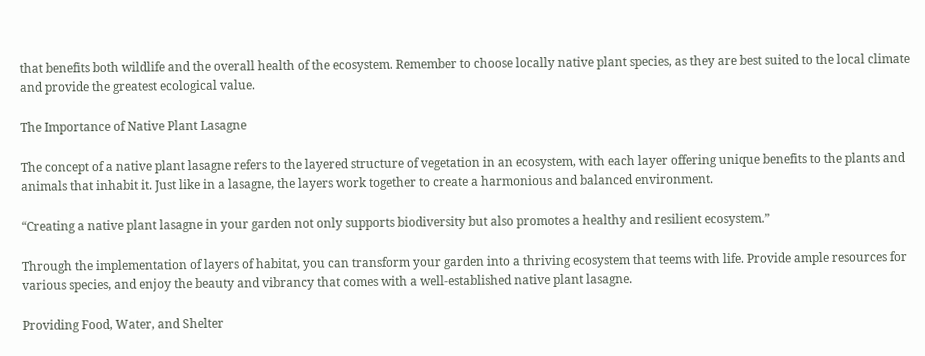that benefits both wildlife and the overall health of the ecosystem. Remember to choose locally native plant species, as they are best suited to the local climate and provide the greatest ecological value.

The Importance of Native Plant Lasagne

The concept of a native plant lasagne refers to the layered structure of vegetation in an ecosystem, with each layer offering unique benefits to the plants and animals that inhabit it. Just like in a lasagne, the layers work together to create a harmonious and balanced environment.

“Creating a native plant lasagne in your garden not only supports biodiversity but also promotes a healthy and resilient ecosystem.”

Through the implementation of layers of habitat, you can transform your garden into a thriving ecosystem that teems with life. Provide ample resources for various species, and enjoy the beauty and vibrancy that comes with a well-established native plant lasagne.

Providing Food, Water, and Shelter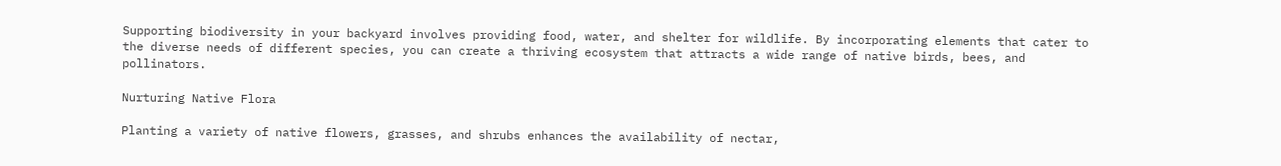Supporting biodiversity in your backyard involves providing food, water, and shelter for wildlife. By incorporating elements that cater to the diverse needs of different species, you can create a thriving ecosystem that attracts a wide range of native birds, bees, and pollinators.

Nurturing Native Flora

Planting a variety of native flowers, grasses, and shrubs enhances the availability of nectar,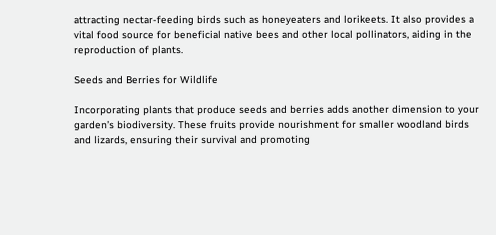attracting nectar-feeding birds such as honeyeaters and lorikeets. It also provides a vital food source for beneficial native bees and other local pollinators, aiding in the reproduction of plants.

Seeds and Berries for Wildlife

Incorporating plants that produce seeds and berries adds another dimension to your garden’s biodiversity. These fruits provide nourishment for smaller woodland birds and lizards, ensuring their survival and promoting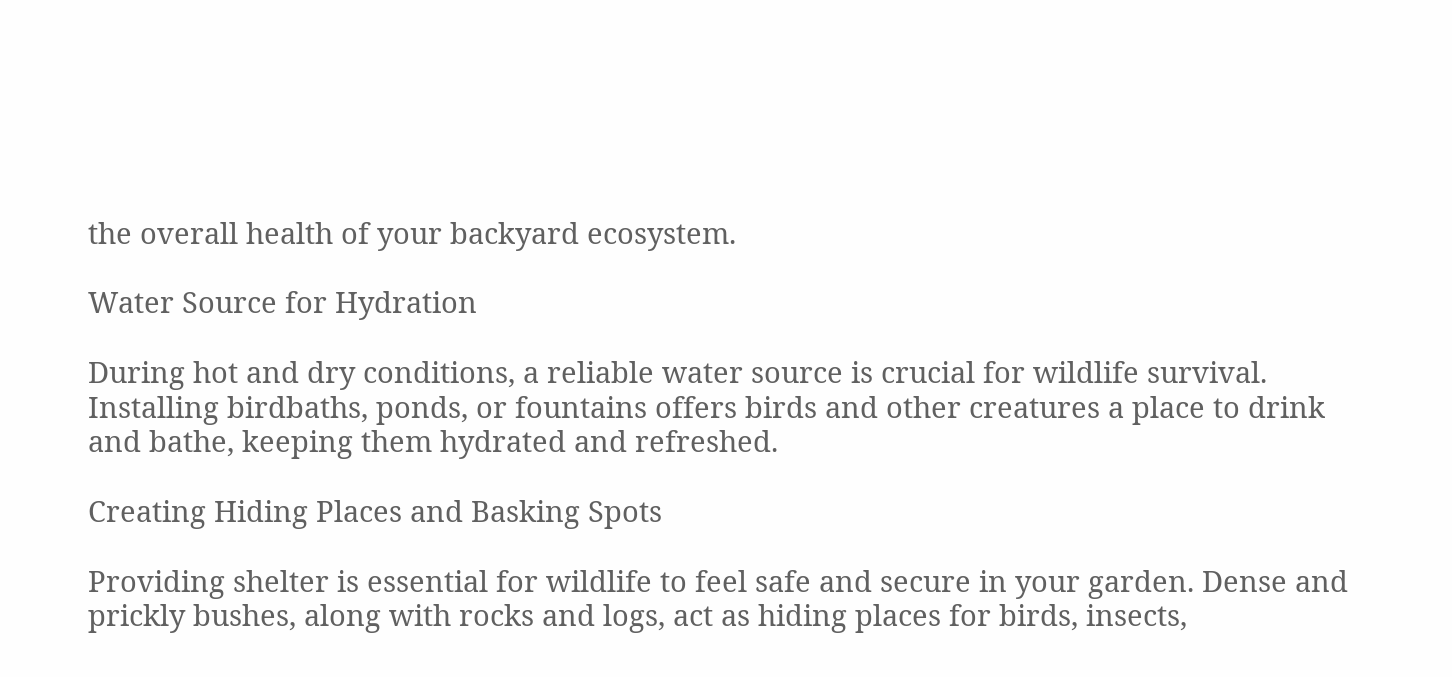the overall health of your backyard ecosystem.

Water Source for Hydration

During hot and dry conditions, a reliable water source is crucial for wildlife survival. Installing birdbaths, ponds, or fountains offers birds and other creatures a place to drink and bathe, keeping them hydrated and refreshed.

Creating Hiding Places and Basking Spots

Providing shelter is essential for wildlife to feel safe and secure in your garden. Dense and prickly bushes, along with rocks and logs, act as hiding places for birds, insects,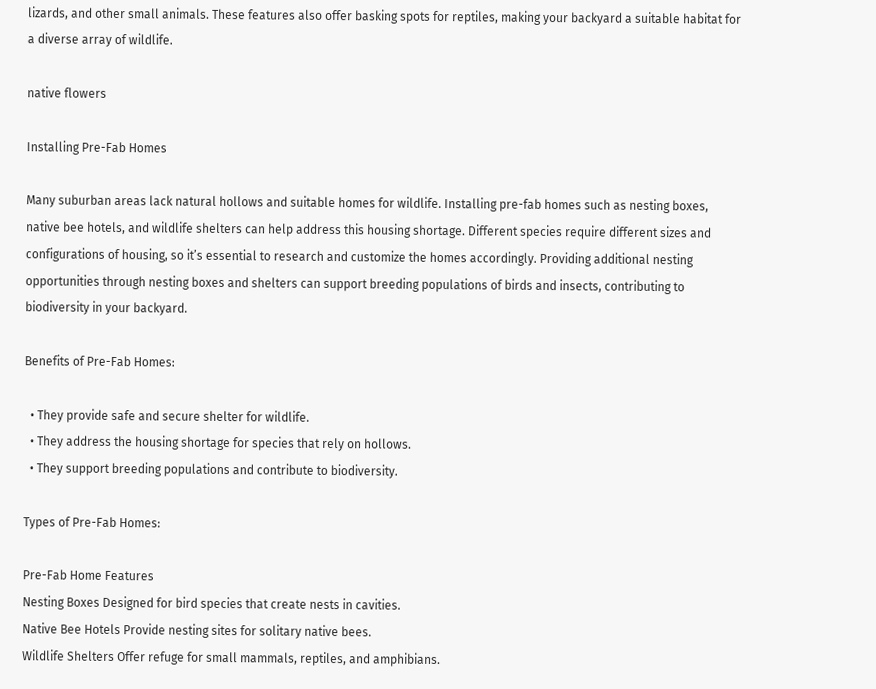lizards, and other small animals. These features also offer basking spots for reptiles, making your backyard a suitable habitat for a diverse array of wildlife.

native flowers

Installing Pre-Fab Homes

Many suburban areas lack natural hollows and suitable homes for wildlife. Installing pre-fab homes such as nesting boxes, native bee hotels, and wildlife shelters can help address this housing shortage. Different species require different sizes and configurations of housing, so it’s essential to research and customize the homes accordingly. Providing additional nesting opportunities through nesting boxes and shelters can support breeding populations of birds and insects, contributing to biodiversity in your backyard.

Benefits of Pre-Fab Homes:

  • They provide safe and secure shelter for wildlife.
  • They address the housing shortage for species that rely on hollows.
  • They support breeding populations and contribute to biodiversity.

Types of Pre-Fab Homes:

Pre-Fab Home Features
Nesting Boxes Designed for bird species that create nests in cavities.
Native Bee Hotels Provide nesting sites for solitary native bees.
Wildlife Shelters Offer refuge for small mammals, reptiles, and amphibians.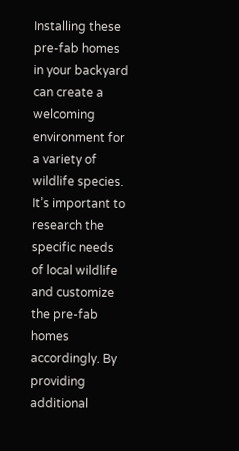Installing these pre-fab homes in your backyard can create a welcoming environment for a variety of wildlife species. It’s important to research the specific needs of local wildlife and customize the pre-fab homes accordingly. By providing additional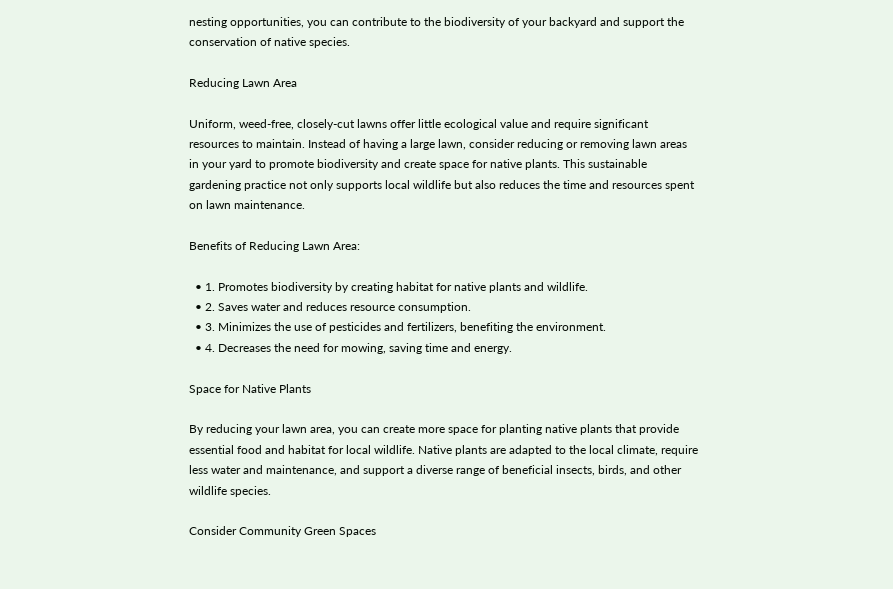nesting opportunities, you can contribute to the biodiversity of your backyard and support the conservation of native species.

Reducing Lawn Area

Uniform, weed-free, closely-cut lawns offer little ecological value and require significant resources to maintain. Instead of having a large lawn, consider reducing or removing lawn areas in your yard to promote biodiversity and create space for native plants. This sustainable gardening practice not only supports local wildlife but also reduces the time and resources spent on lawn maintenance.

Benefits of Reducing Lawn Area:

  • 1. Promotes biodiversity by creating habitat for native plants and wildlife.
  • 2. Saves water and reduces resource consumption.
  • 3. Minimizes the use of pesticides and fertilizers, benefiting the environment.
  • 4. Decreases the need for mowing, saving time and energy.

Space for Native Plants

By reducing your lawn area, you can create more space for planting native plants that provide essential food and habitat for local wildlife. Native plants are adapted to the local climate, require less water and maintenance, and support a diverse range of beneficial insects, birds, and other wildlife species.

Consider Community Green Spaces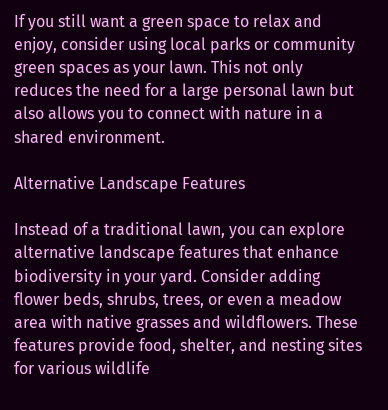If you still want a green space to relax and enjoy, consider using local parks or community green spaces as your lawn. This not only reduces the need for a large personal lawn but also allows you to connect with nature in a shared environment.

Alternative Landscape Features

Instead of a traditional lawn, you can explore alternative landscape features that enhance biodiversity in your yard. Consider adding flower beds, shrubs, trees, or even a meadow area with native grasses and wildflowers. These features provide food, shelter, and nesting sites for various wildlife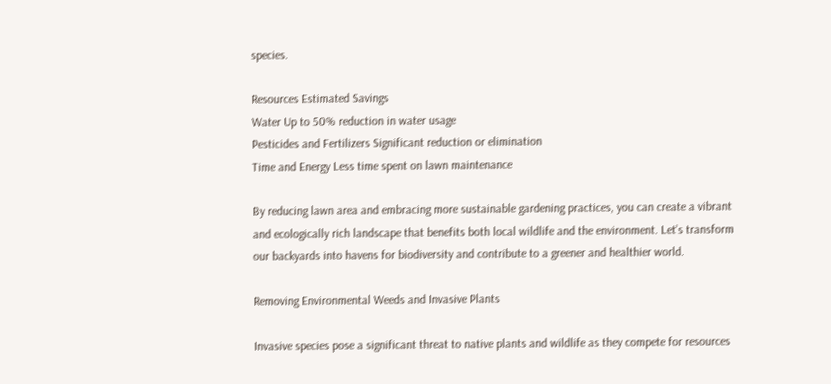species.

Resources Estimated Savings
Water Up to 50% reduction in water usage
Pesticides and Fertilizers Significant reduction or elimination
Time and Energy Less time spent on lawn maintenance

By reducing lawn area and embracing more sustainable gardening practices, you can create a vibrant and ecologically rich landscape that benefits both local wildlife and the environment. Let’s transform our backyards into havens for biodiversity and contribute to a greener and healthier world.

Removing Environmental Weeds and Invasive Plants

Invasive species pose a significant threat to native plants and wildlife as they compete for resources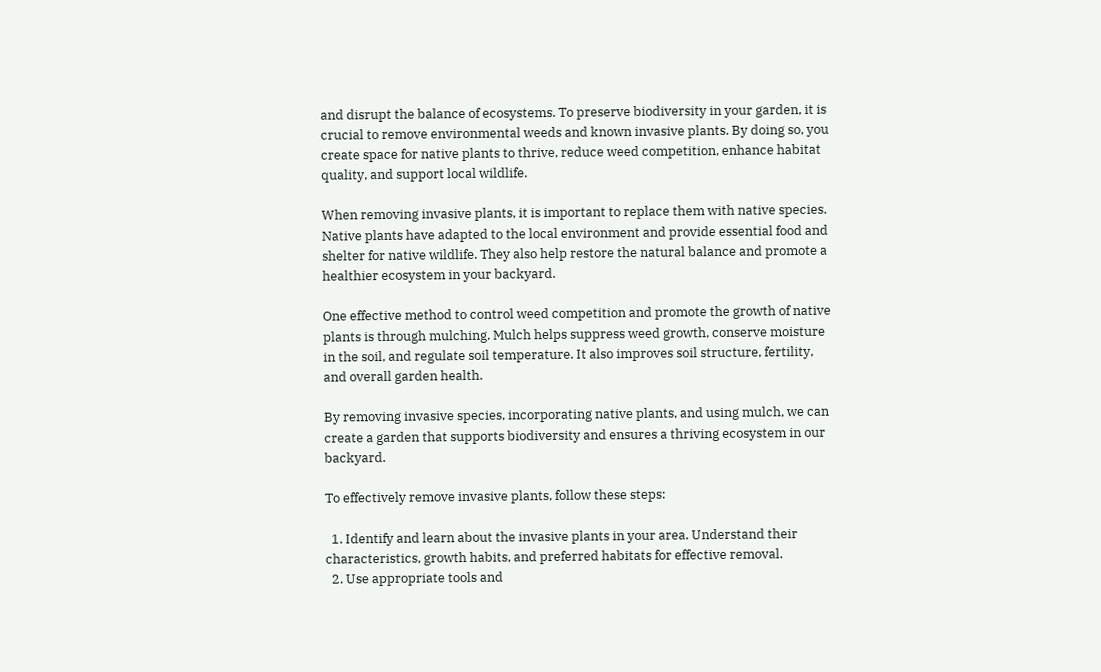and disrupt the balance of ecosystems. To preserve biodiversity in your garden, it is crucial to remove environmental weeds and known invasive plants. By doing so, you create space for native plants to thrive, reduce weed competition, enhance habitat quality, and support local wildlife.

When removing invasive plants, it is important to replace them with native species. Native plants have adapted to the local environment and provide essential food and shelter for native wildlife. They also help restore the natural balance and promote a healthier ecosystem in your backyard.

One effective method to control weed competition and promote the growth of native plants is through mulching. Mulch helps suppress weed growth, conserve moisture in the soil, and regulate soil temperature. It also improves soil structure, fertility, and overall garden health.

By removing invasive species, incorporating native plants, and using mulch, we can create a garden that supports biodiversity and ensures a thriving ecosystem in our backyard.

To effectively remove invasive plants, follow these steps:

  1. Identify and learn about the invasive plants in your area. Understand their characteristics, growth habits, and preferred habitats for effective removal.
  2. Use appropriate tools and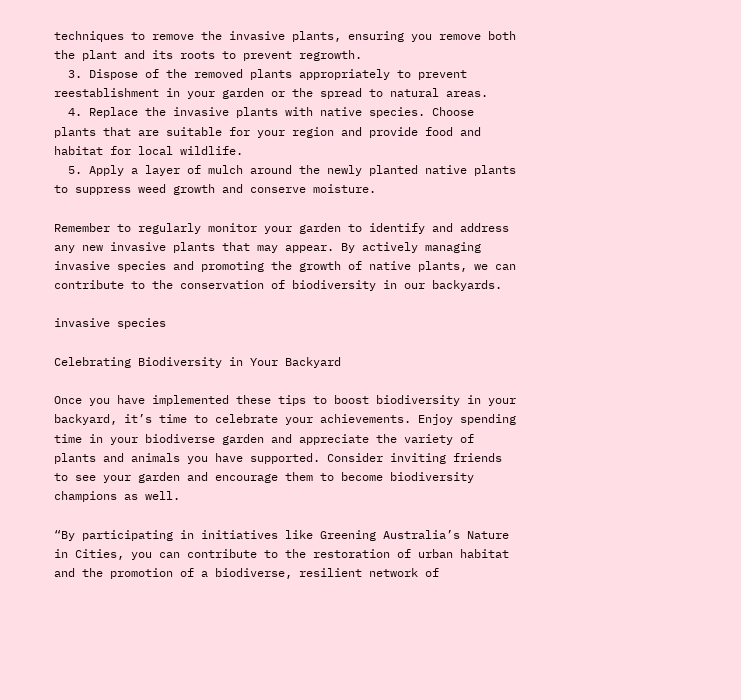techniques to remove the invasive plants, ensuring you remove both the plant and its roots to prevent regrowth.
  3. Dispose of the removed plants appropriately to prevent reestablishment in your garden or the spread to natural areas.
  4. Replace the invasive plants with native species. Choose plants that are suitable for your region and provide food and habitat for local wildlife.
  5. Apply a layer of mulch around the newly planted native plants to suppress weed growth and conserve moisture.

Remember to regularly monitor your garden to identify and address any new invasive plants that may appear. By actively managing invasive species and promoting the growth of native plants, we can contribute to the conservation of biodiversity in our backyards.

invasive species

Celebrating Biodiversity in Your Backyard

Once you have implemented these tips to boost biodiversity in your backyard, it’s time to celebrate your achievements. Enjoy spending time in your biodiverse garden and appreciate the variety of plants and animals you have supported. Consider inviting friends to see your garden and encourage them to become biodiversity champions as well.

“By participating in initiatives like Greening Australia’s Nature in Cities, you can contribute to the restoration of urban habitat and the promotion of a biodiverse, resilient network of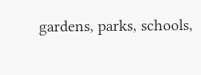gardens, parks, schools,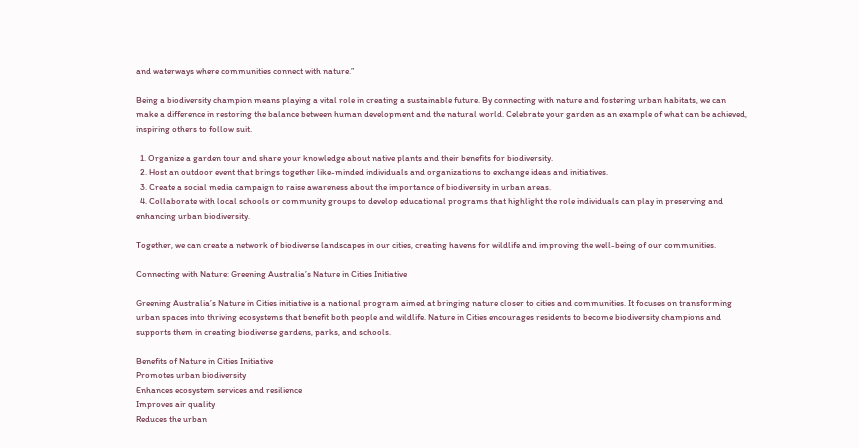and waterways where communities connect with nature.”

Being a biodiversity champion means playing a vital role in creating a sustainable future. By connecting with nature and fostering urban habitats, we can make a difference in restoring the balance between human development and the natural world. Celebrate your garden as an example of what can be achieved, inspiring others to follow suit.

  1. Organize a garden tour and share your knowledge about native plants and their benefits for biodiversity.
  2. Host an outdoor event that brings together like-minded individuals and organizations to exchange ideas and initiatives.
  3. Create a social media campaign to raise awareness about the importance of biodiversity in urban areas.
  4. Collaborate with local schools or community groups to develop educational programs that highlight the role individuals can play in preserving and enhancing urban biodiversity.

Together, we can create a network of biodiverse landscapes in our cities, creating havens for wildlife and improving the well-being of our communities.

Connecting with Nature: Greening Australia’s Nature in Cities Initiative

Greening Australia’s Nature in Cities initiative is a national program aimed at bringing nature closer to cities and communities. It focuses on transforming urban spaces into thriving ecosystems that benefit both people and wildlife. Nature in Cities encourages residents to become biodiversity champions and supports them in creating biodiverse gardens, parks, and schools.

Benefits of Nature in Cities Initiative
Promotes urban biodiversity
Enhances ecosystem services and resilience
Improves air quality
Reduces the urban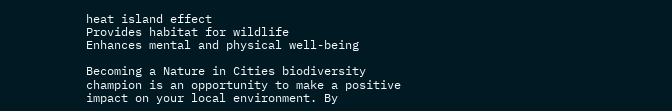heat island effect
Provides habitat for wildlife
Enhances mental and physical well-being

Becoming a Nature in Cities biodiversity champion is an opportunity to make a positive impact on your local environment. By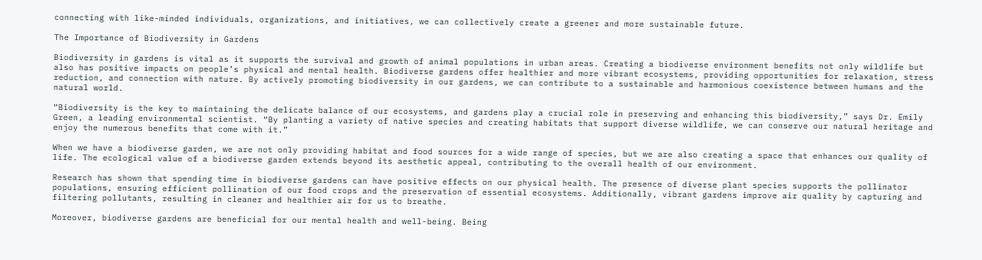connecting with like-minded individuals, organizations, and initiatives, we can collectively create a greener and more sustainable future.

The Importance of Biodiversity in Gardens

Biodiversity in gardens is vital as it supports the survival and growth of animal populations in urban areas. Creating a biodiverse environment benefits not only wildlife but also has positive impacts on people’s physical and mental health. Biodiverse gardens offer healthier and more vibrant ecosystems, providing opportunities for relaxation, stress reduction, and connection with nature. By actively promoting biodiversity in our gardens, we can contribute to a sustainable and harmonious coexistence between humans and the natural world.

“Biodiversity is the key to maintaining the delicate balance of our ecosystems, and gardens play a crucial role in preserving and enhancing this biodiversity,” says Dr. Emily Green, a leading environmental scientist. “By planting a variety of native species and creating habitats that support diverse wildlife, we can conserve our natural heritage and enjoy the numerous benefits that come with it.”

When we have a biodiverse garden, we are not only providing habitat and food sources for a wide range of species, but we are also creating a space that enhances our quality of life. The ecological value of a biodiverse garden extends beyond its aesthetic appeal, contributing to the overall health of our environment.

Research has shown that spending time in biodiverse gardens can have positive effects on our physical health. The presence of diverse plant species supports the pollinator populations, ensuring efficient pollination of our food crops and the preservation of essential ecosystems. Additionally, vibrant gardens improve air quality by capturing and filtering pollutants, resulting in cleaner and healthier air for us to breathe.

Moreover, biodiverse gardens are beneficial for our mental health and well-being. Being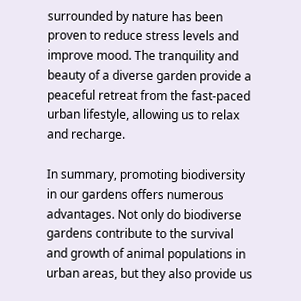surrounded by nature has been proven to reduce stress levels and improve mood. The tranquility and beauty of a diverse garden provide a peaceful retreat from the fast-paced urban lifestyle, allowing us to relax and recharge.

In summary, promoting biodiversity in our gardens offers numerous advantages. Not only do biodiverse gardens contribute to the survival and growth of animal populations in urban areas, but they also provide us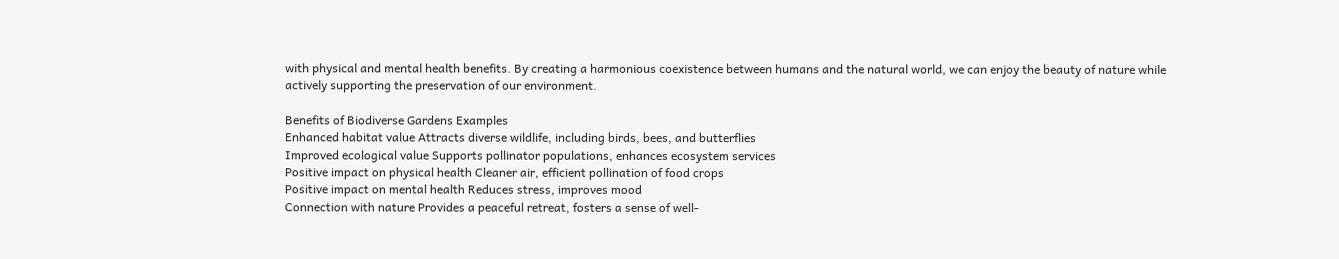with physical and mental health benefits. By creating a harmonious coexistence between humans and the natural world, we can enjoy the beauty of nature while actively supporting the preservation of our environment.

Benefits of Biodiverse Gardens Examples
Enhanced habitat value Attracts diverse wildlife, including birds, bees, and butterflies
Improved ecological value Supports pollinator populations, enhances ecosystem services
Positive impact on physical health Cleaner air, efficient pollination of food crops
Positive impact on mental health Reduces stress, improves mood
Connection with nature Provides a peaceful retreat, fosters a sense of well-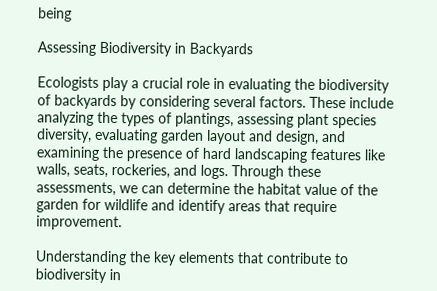being

Assessing Biodiversity in Backyards

Ecologists play a crucial role in evaluating the biodiversity of backyards by considering several factors. These include analyzing the types of plantings, assessing plant species diversity, evaluating garden layout and design, and examining the presence of hard landscaping features like walls, seats, rockeries, and logs. Through these assessments, we can determine the habitat value of the garden for wildlife and identify areas that require improvement.

Understanding the key elements that contribute to biodiversity in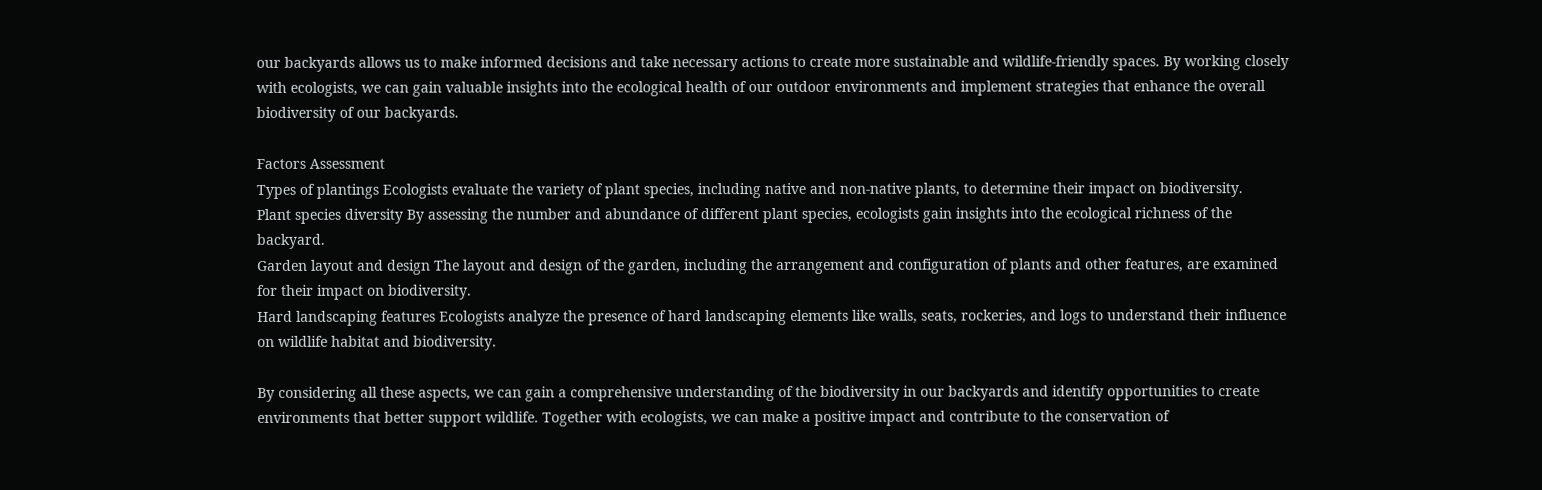our backyards allows us to make informed decisions and take necessary actions to create more sustainable and wildlife-friendly spaces. By working closely with ecologists, we can gain valuable insights into the ecological health of our outdoor environments and implement strategies that enhance the overall biodiversity of our backyards.

Factors Assessment
Types of plantings Ecologists evaluate the variety of plant species, including native and non-native plants, to determine their impact on biodiversity.
Plant species diversity By assessing the number and abundance of different plant species, ecologists gain insights into the ecological richness of the backyard.
Garden layout and design The layout and design of the garden, including the arrangement and configuration of plants and other features, are examined for their impact on biodiversity.
Hard landscaping features Ecologists analyze the presence of hard landscaping elements like walls, seats, rockeries, and logs to understand their influence on wildlife habitat and biodiversity.

By considering all these aspects, we can gain a comprehensive understanding of the biodiversity in our backyards and identify opportunities to create environments that better support wildlife. Together with ecologists, we can make a positive impact and contribute to the conservation of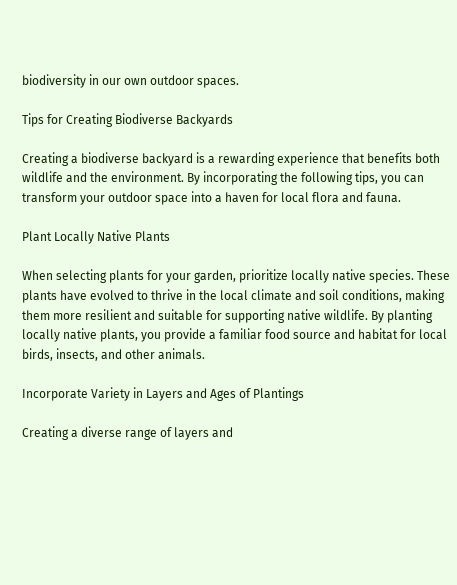biodiversity in our own outdoor spaces.

Tips for Creating Biodiverse Backyards

Creating a biodiverse backyard is a rewarding experience that benefits both wildlife and the environment. By incorporating the following tips, you can transform your outdoor space into a haven for local flora and fauna.

Plant Locally Native Plants

When selecting plants for your garden, prioritize locally native species. These plants have evolved to thrive in the local climate and soil conditions, making them more resilient and suitable for supporting native wildlife. By planting locally native plants, you provide a familiar food source and habitat for local birds, insects, and other animals.

Incorporate Variety in Layers and Ages of Plantings

Creating a diverse range of layers and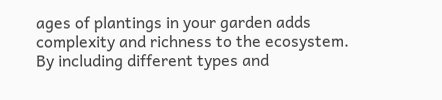ages of plantings in your garden adds complexity and richness to the ecosystem. By including different types and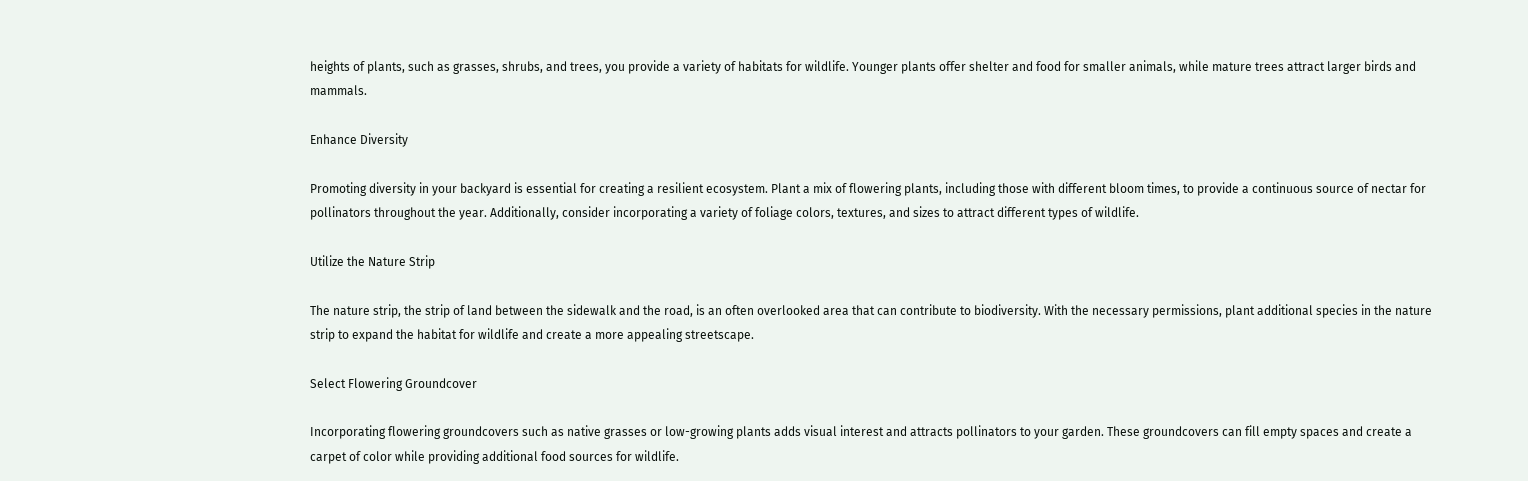heights of plants, such as grasses, shrubs, and trees, you provide a variety of habitats for wildlife. Younger plants offer shelter and food for smaller animals, while mature trees attract larger birds and mammals.

Enhance Diversity

Promoting diversity in your backyard is essential for creating a resilient ecosystem. Plant a mix of flowering plants, including those with different bloom times, to provide a continuous source of nectar for pollinators throughout the year. Additionally, consider incorporating a variety of foliage colors, textures, and sizes to attract different types of wildlife.

Utilize the Nature Strip

The nature strip, the strip of land between the sidewalk and the road, is an often overlooked area that can contribute to biodiversity. With the necessary permissions, plant additional species in the nature strip to expand the habitat for wildlife and create a more appealing streetscape.

Select Flowering Groundcover

Incorporating flowering groundcovers such as native grasses or low-growing plants adds visual interest and attracts pollinators to your garden. These groundcovers can fill empty spaces and create a carpet of color while providing additional food sources for wildlife.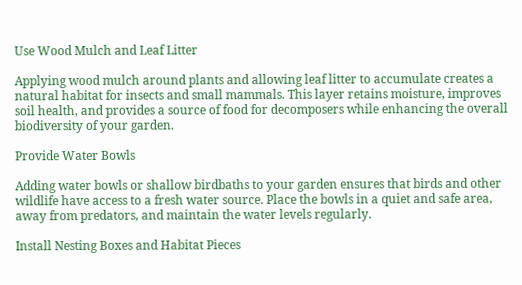Use Wood Mulch and Leaf Litter

Applying wood mulch around plants and allowing leaf litter to accumulate creates a natural habitat for insects and small mammals. This layer retains moisture, improves soil health, and provides a source of food for decomposers while enhancing the overall biodiversity of your garden.

Provide Water Bowls

Adding water bowls or shallow birdbaths to your garden ensures that birds and other wildlife have access to a fresh water source. Place the bowls in a quiet and safe area, away from predators, and maintain the water levels regularly.

Install Nesting Boxes and Habitat Pieces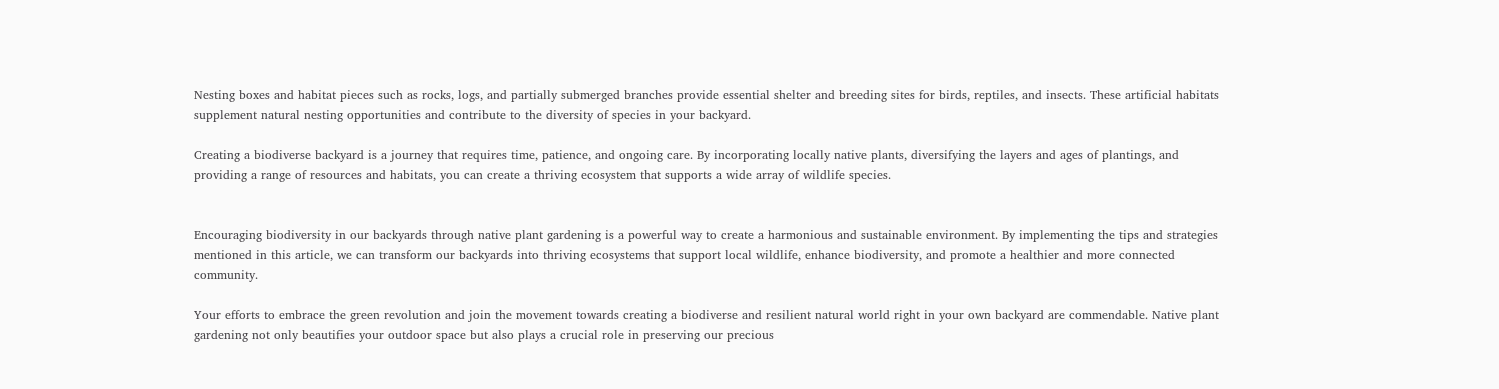Nesting boxes and habitat pieces such as rocks, logs, and partially submerged branches provide essential shelter and breeding sites for birds, reptiles, and insects. These artificial habitats supplement natural nesting opportunities and contribute to the diversity of species in your backyard.

Creating a biodiverse backyard is a journey that requires time, patience, and ongoing care. By incorporating locally native plants, diversifying the layers and ages of plantings, and providing a range of resources and habitats, you can create a thriving ecosystem that supports a wide array of wildlife species.


Encouraging biodiversity in our backyards through native plant gardening is a powerful way to create a harmonious and sustainable environment. By implementing the tips and strategies mentioned in this article, we can transform our backyards into thriving ecosystems that support local wildlife, enhance biodiversity, and promote a healthier and more connected community.

Your efforts to embrace the green revolution and join the movement towards creating a biodiverse and resilient natural world right in your own backyard are commendable. Native plant gardening not only beautifies your outdoor space but also plays a crucial role in preserving our precious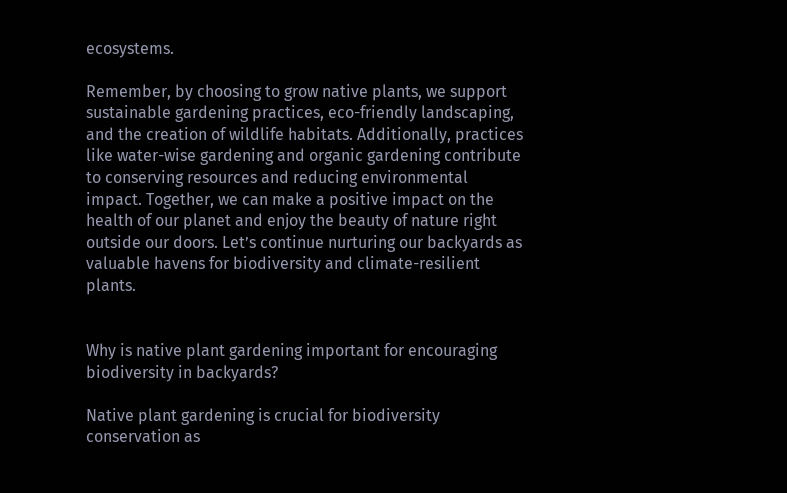ecosystems.

Remember, by choosing to grow native plants, we support sustainable gardening practices, eco-friendly landscaping, and the creation of wildlife habitats. Additionally, practices like water-wise gardening and organic gardening contribute to conserving resources and reducing environmental impact. Together, we can make a positive impact on the health of our planet and enjoy the beauty of nature right outside our doors. Let’s continue nurturing our backyards as valuable havens for biodiversity and climate-resilient plants.


Why is native plant gardening important for encouraging biodiversity in backyards?

Native plant gardening is crucial for biodiversity conservation as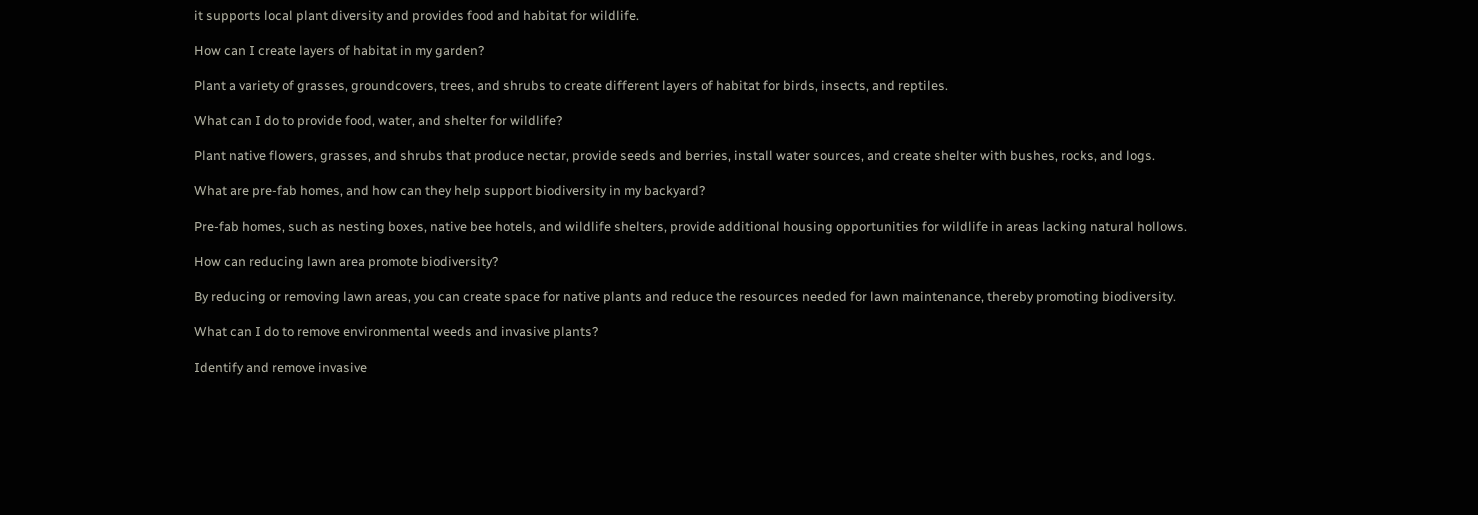it supports local plant diversity and provides food and habitat for wildlife.

How can I create layers of habitat in my garden?

Plant a variety of grasses, groundcovers, trees, and shrubs to create different layers of habitat for birds, insects, and reptiles.

What can I do to provide food, water, and shelter for wildlife?

Plant native flowers, grasses, and shrubs that produce nectar, provide seeds and berries, install water sources, and create shelter with bushes, rocks, and logs.

What are pre-fab homes, and how can they help support biodiversity in my backyard?

Pre-fab homes, such as nesting boxes, native bee hotels, and wildlife shelters, provide additional housing opportunities for wildlife in areas lacking natural hollows.

How can reducing lawn area promote biodiversity?

By reducing or removing lawn areas, you can create space for native plants and reduce the resources needed for lawn maintenance, thereby promoting biodiversity.

What can I do to remove environmental weeds and invasive plants?

Identify and remove invasive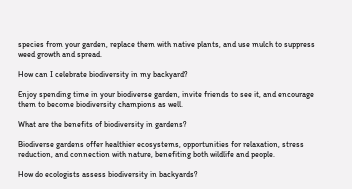species from your garden, replace them with native plants, and use mulch to suppress weed growth and spread.

How can I celebrate biodiversity in my backyard?

Enjoy spending time in your biodiverse garden, invite friends to see it, and encourage them to become biodiversity champions as well.

What are the benefits of biodiversity in gardens?

Biodiverse gardens offer healthier ecosystems, opportunities for relaxation, stress reduction, and connection with nature, benefiting both wildlife and people.

How do ecologists assess biodiversity in backyards?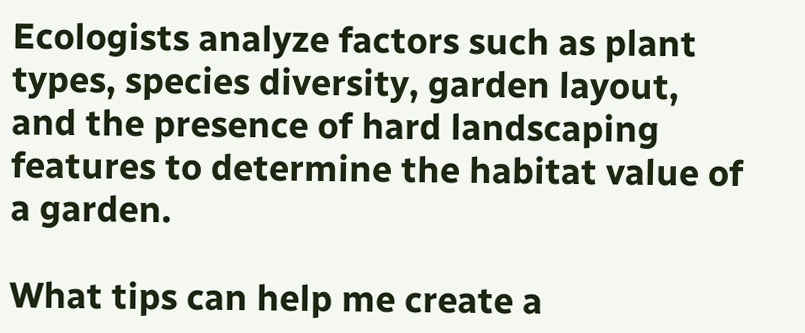Ecologists analyze factors such as plant types, species diversity, garden layout, and the presence of hard landscaping features to determine the habitat value of a garden.

What tips can help me create a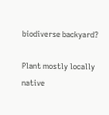biodiverse backyard?

Plant mostly locally native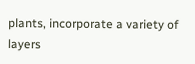plants, incorporate a variety of layers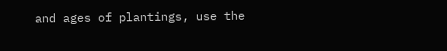and ages of plantings, use the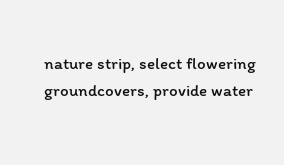nature strip, select flowering groundcovers, provide water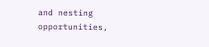and nesting opportunities,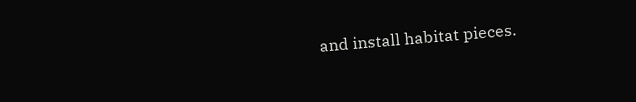and install habitat pieces.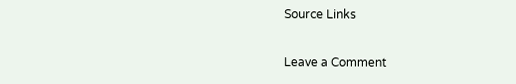Source Links

Leave a Comment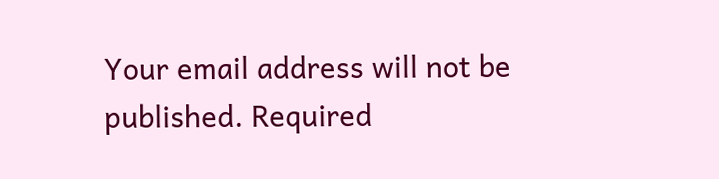Your email address will not be published. Required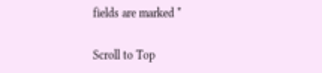fields are marked *

Scroll to Top